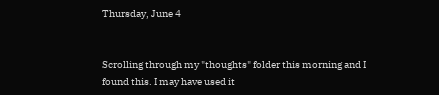Thursday, June 4


Scrolling through my "thoughts" folder this morning and I found this. I may have used it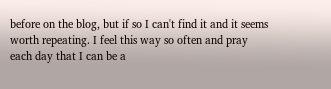before on the blog, but if so I can't find it and it seems worth repeating. I feel this way so often and pray each day that I can be a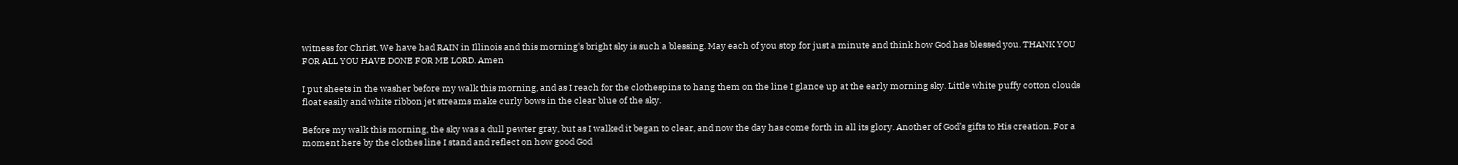witness for Christ. We have had RAIN in Illinois and this morning's bright sky is such a blessing. May each of you stop for just a minute and think how God has blessed you. THANK YOU FOR ALL YOU HAVE DONE FOR ME LORD. Amen

I put sheets in the washer before my walk this morning, and as I reach for the clothespins to hang them on the line I glance up at the early morning sky. Little white puffy cotton clouds float easily and white ribbon jet streams make curly bows in the clear blue of the sky.

Before my walk this morning, the sky was a dull pewter gray, but as I walked it began to clear, and now the day has come forth in all its glory. Another of God’s gifts to His creation. For a moment here by the clothes line I stand and reflect on how good God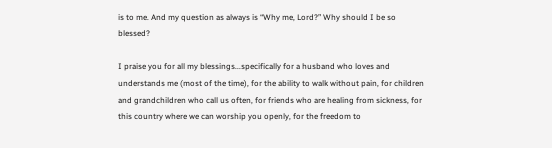is to me. And my question as always is “Why me, Lord?” Why should I be so blessed?

I praise you for all my blessings...specifically for a husband who loves and understands me (most of the time), for the ability to walk without pain, for children and grandchildren who call us often, for friends who are healing from sickness, for this country where we can worship you openly, for the freedom to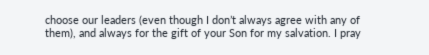choose our leaders (even though I don’t always agree with any of them), and always for the gift of your Son for my salvation. I pray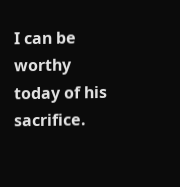I can be worthy today of his sacrifice.